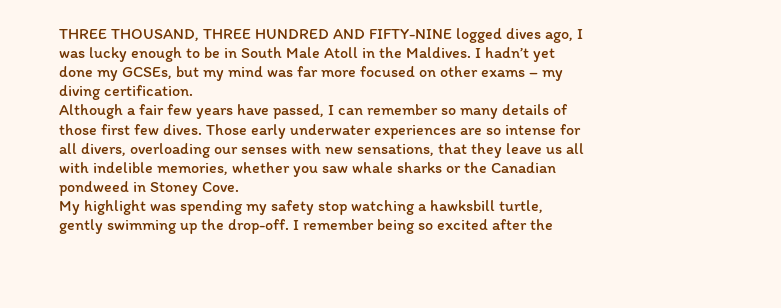THREE THOUSAND, THREE HUNDRED AND FIFTY-NINE logged dives ago, I was lucky enough to be in South Male Atoll in the Maldives. I hadn’t yet done my GCSEs, but my mind was far more focused on other exams – my diving certification.
Although a fair few years have passed, I can remember so many details of those first few dives. Those early underwater experiences are so intense for all divers, overloading our senses with new sensations, that they leave us all with indelible memories, whether you saw whale sharks or the Canadian pondweed in Stoney Cove.
My highlight was spending my safety stop watching a hawksbill turtle, gently swimming up the drop-off. I remember being so excited after the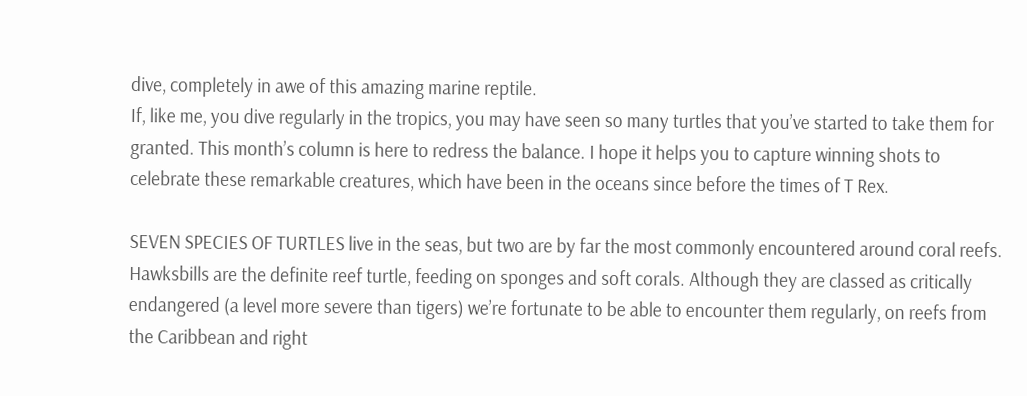dive, completely in awe of this amazing marine reptile.
If, like me, you dive regularly in the tropics, you may have seen so many turtles that you’ve started to take them for granted. This month’s column is here to redress the balance. I hope it helps you to capture winning shots to celebrate these remarkable creatures, which have been in the oceans since before the times of T Rex.

SEVEN SPECIES OF TURTLES live in the seas, but two are by far the most commonly encountered around coral reefs. Hawksbills are the definite reef turtle, feeding on sponges and soft corals. Although they are classed as critically endangered (a level more severe than tigers) we’re fortunate to be able to encounter them regularly, on reefs from the Caribbean and right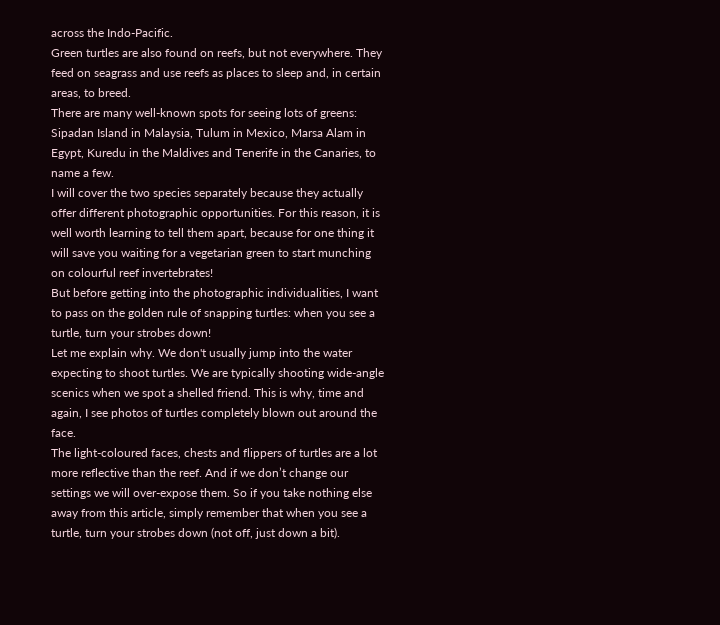across the Indo-Pacific.
Green turtles are also found on reefs, but not everywhere. They feed on seagrass and use reefs as places to sleep and, in certain areas, to breed.
There are many well-known spots for seeing lots of greens: Sipadan Island in Malaysia, Tulum in Mexico, Marsa Alam in Egypt, Kuredu in the Maldives and Tenerife in the Canaries, to name a few.
I will cover the two species separately because they actually offer different photographic opportunities. For this reason, it is well worth learning to tell them apart, because for one thing it will save you waiting for a vegetarian green to start munching on colourful reef invertebrates!
But before getting into the photographic individualities, I want to pass on the golden rule of snapping turtles: when you see a turtle, turn your strobes down!
Let me explain why. We don't usually jump into the water expecting to shoot turtles. We are typically shooting wide-angle scenics when we spot a shelled friend. This is why, time and again, I see photos of turtles completely blown out around the face.
The light-coloured faces, chests and flippers of turtles are a lot more reflective than the reef. And if we don’t change our settings we will over-expose them. So if you take nothing else away from this article, simply remember that when you see a turtle, turn your strobes down (not off, just down a bit).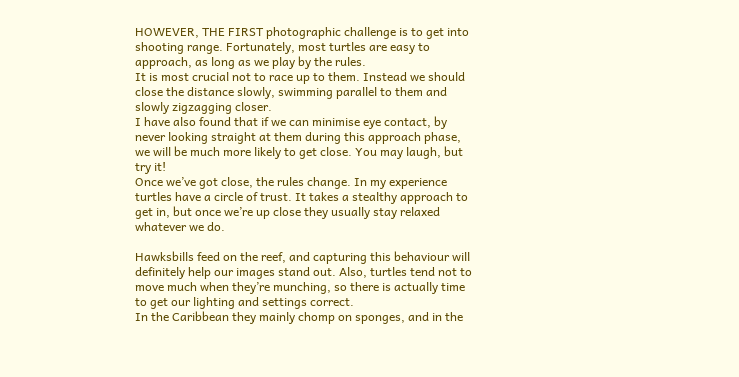HOWEVER, THE FIRST photographic challenge is to get into shooting range. Fortunately, most turtles are easy to approach, as long as we play by the rules.
It is most crucial not to race up to them. Instead we should close the distance slowly, swimming parallel to them and slowly zigzagging closer.
I have also found that if we can minimise eye contact, by never looking straight at them during this approach phase, we will be much more likely to get close. You may laugh, but try it!
Once we’ve got close, the rules change. In my experience turtles have a circle of trust. It takes a stealthy approach to get in, but once we’re up close they usually stay relaxed whatever we do.

Hawksbills feed on the reef, and capturing this behaviour will definitely help our images stand out. Also, turtles tend not to move much when they’re munching, so there is actually time to get our lighting and settings correct.
In the Caribbean they mainly chomp on sponges, and in the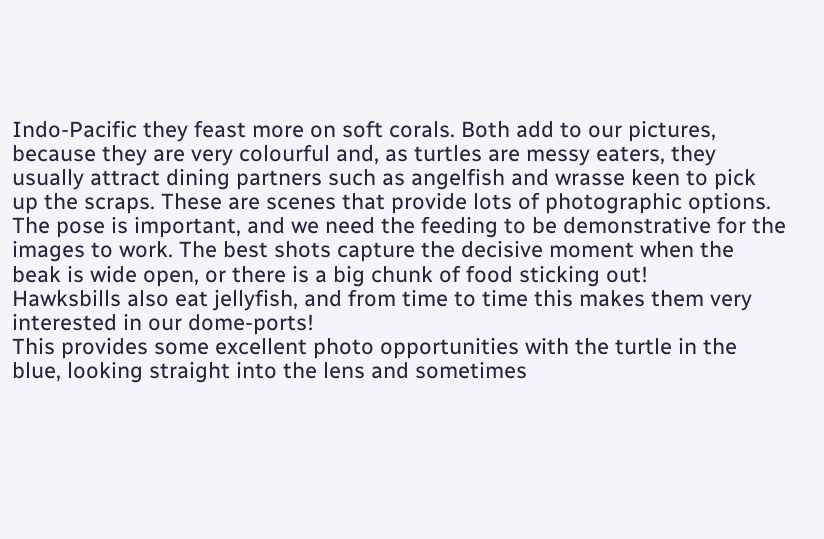Indo-Pacific they feast more on soft corals. Both add to our pictures, because they are very colourful and, as turtles are messy eaters, they usually attract dining partners such as angelfish and wrasse keen to pick up the scraps. These are scenes that provide lots of photographic options.
The pose is important, and we need the feeding to be demonstrative for the images to work. The best shots capture the decisive moment when the beak is wide open, or there is a big chunk of food sticking out!
Hawksbills also eat jellyfish, and from time to time this makes them very interested in our dome-ports!
This provides some excellent photo opportunities with the turtle in the blue, looking straight into the lens and sometimes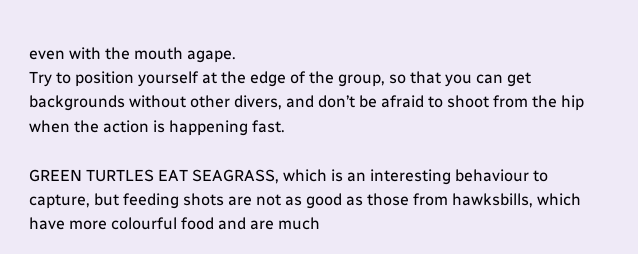even with the mouth agape.
Try to position yourself at the edge of the group, so that you can get backgrounds without other divers, and don’t be afraid to shoot from the hip when the action is happening fast.

GREEN TURTLES EAT SEAGRASS, which is an interesting behaviour to capture, but feeding shots are not as good as those from hawksbills, which have more colourful food and are much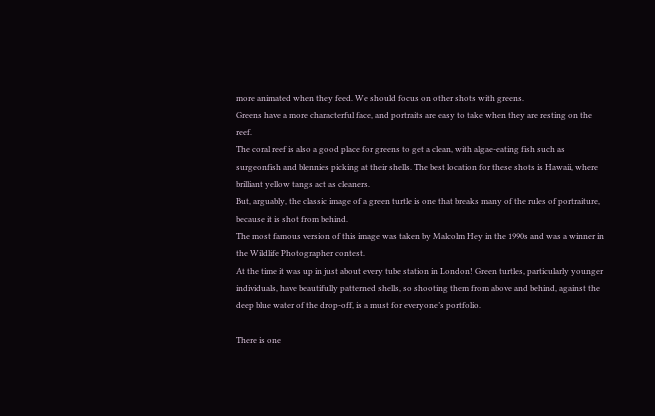more animated when they feed. We should focus on other shots with greens.
Greens have a more characterful face, and portraits are easy to take when they are resting on the reef.
The coral reef is also a good place for greens to get a clean, with algae-eating fish such as surgeonfish and blennies picking at their shells. The best location for these shots is Hawaii, where brilliant yellow tangs act as cleaners.
But, arguably, the classic image of a green turtle is one that breaks many of the rules of portraiture, because it is shot from behind.
The most famous version of this image was taken by Malcolm Hey in the 1990s and was a winner in the Wildlife Photographer contest.
At the time it was up in just about every tube station in London! Green turtles, particularly younger individuals, have beautifully patterned shells, so shooting them from above and behind, against the deep blue water of the drop-off, is a must for everyone’s portfolio.

There is one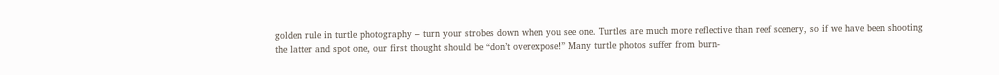golden rule in turtle photography – turn your strobes down when you see one. Turtles are much more reflective than reef scenery, so if we have been shooting the latter and spot one, our first thought should be “don’t overexpose!” Many turtle photos suffer from burn-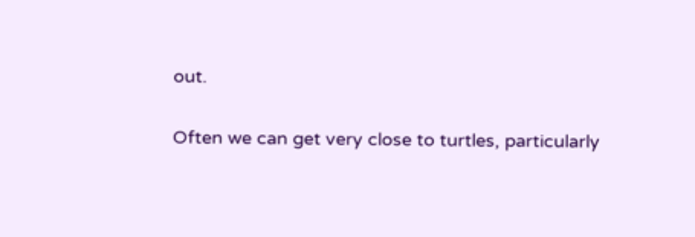out.

Often we can get very close to turtles, particularly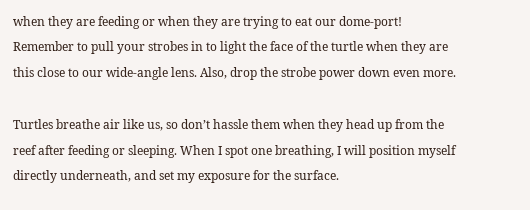when they are feeding or when they are trying to eat our dome-port!
Remember to pull your strobes in to light the face of the turtle when they are this close to our wide-angle lens. Also, drop the strobe power down even more.

Turtles breathe air like us, so don’t hassle them when they head up from the reef after feeding or sleeping. When I spot one breathing, I will position myself directly underneath, and set my exposure for the surface.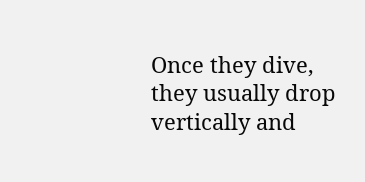Once they dive, they usually drop vertically and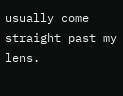usually come straight past my lens.